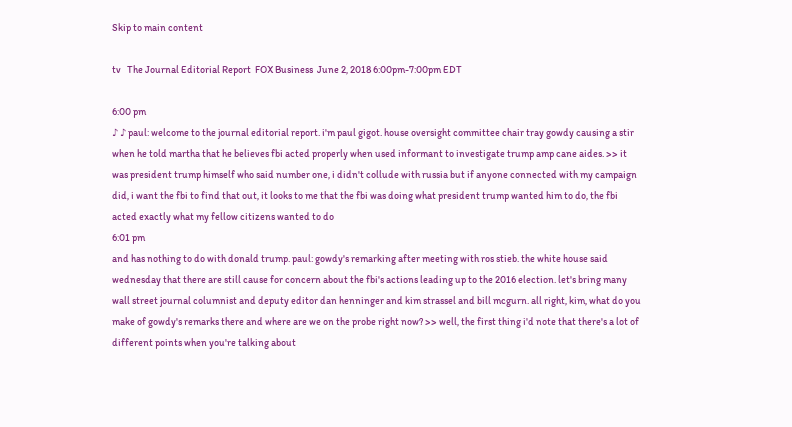Skip to main content

tv   The Journal Editorial Report  FOX Business  June 2, 2018 6:00pm-7:00pm EDT

6:00 pm
♪ ♪ paul: welcome to the journal editorial report. i'm paul gigot. house oversight committee chair tray gowdy causing a stir when he told martha that he believes fbi acted properly when used informant to investigate trump amp cane aides. >> it was president trump himself who said number one, i didn't collude with russia but if anyone connected with my campaign did, i want the fbi to find that out, it looks to me that the fbi was doing what president trump wanted him to do, the fbi acted exactly what my fellow citizens wanted to do
6:01 pm
and has nothing to do with donald trump. paul: gowdy's remarking after meeting with ros stieb. the white house said wednesday that there are still cause for concern about the fbi's actions leading up to the 2016 election. let's bring many wall street journal columnist and deputy editor dan henninger and kim strassel and bill mcgurn. all right, kim, what do you make of gowdy's remarks there and where are we on the probe right now? >> well, the first thing i'd note that there's a lot of different points when you're talking about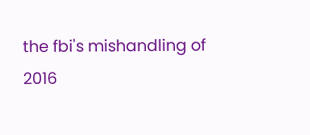the fbi's mishandling of 2016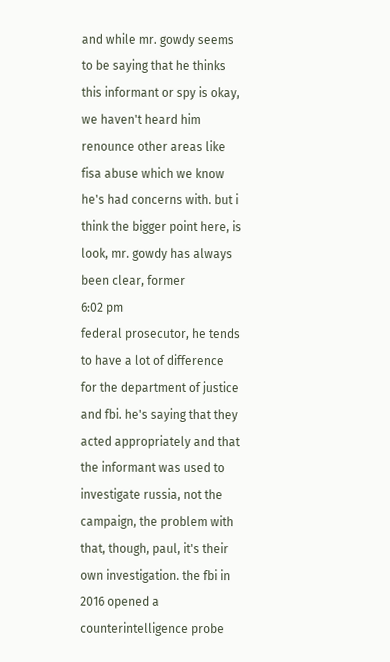and while mr. gowdy seems to be saying that he thinks this informant or spy is okay, we haven't heard him renounce other areas like fisa abuse which we know he's had concerns with. but i think the bigger point here, is look, mr. gowdy has always been clear, former
6:02 pm
federal prosecutor, he tends to have a lot of difference for the department of justice and fbi. he's saying that they acted appropriately and that the informant was used to investigate russia, not the campaign, the problem with that, though, paul, it's their own investigation. the fbi in 2016 opened a counterintelligence probe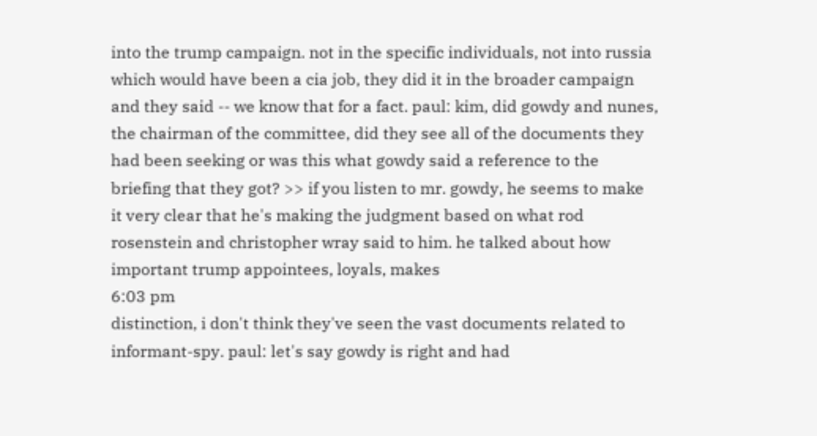into the trump campaign. not in the specific individuals, not into russia which would have been a cia job, they did it in the broader campaign and they said -- we know that for a fact. paul: kim, did gowdy and nunes, the chairman of the committee, did they see all of the documents they had been seeking or was this what gowdy said a reference to the briefing that they got? >> if you listen to mr. gowdy, he seems to make it very clear that he's making the judgment based on what rod rosenstein and christopher wray said to him. he talked about how important trump appointees, loyals, makes
6:03 pm
distinction, i don't think they've seen the vast documents related to informant-spy. paul: let's say gowdy is right and had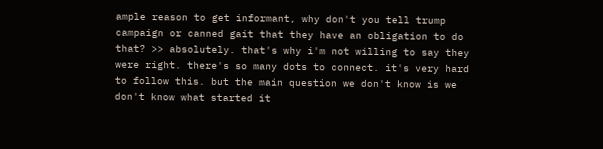ample reason to get informant, why don't you tell trump campaign or canned gait that they have an obligation to do that? >> absolutely. that's why i'm not willing to say they were right. there's so many dots to connect. it's very hard to follow this. but the main question we don't know is we don't know what started it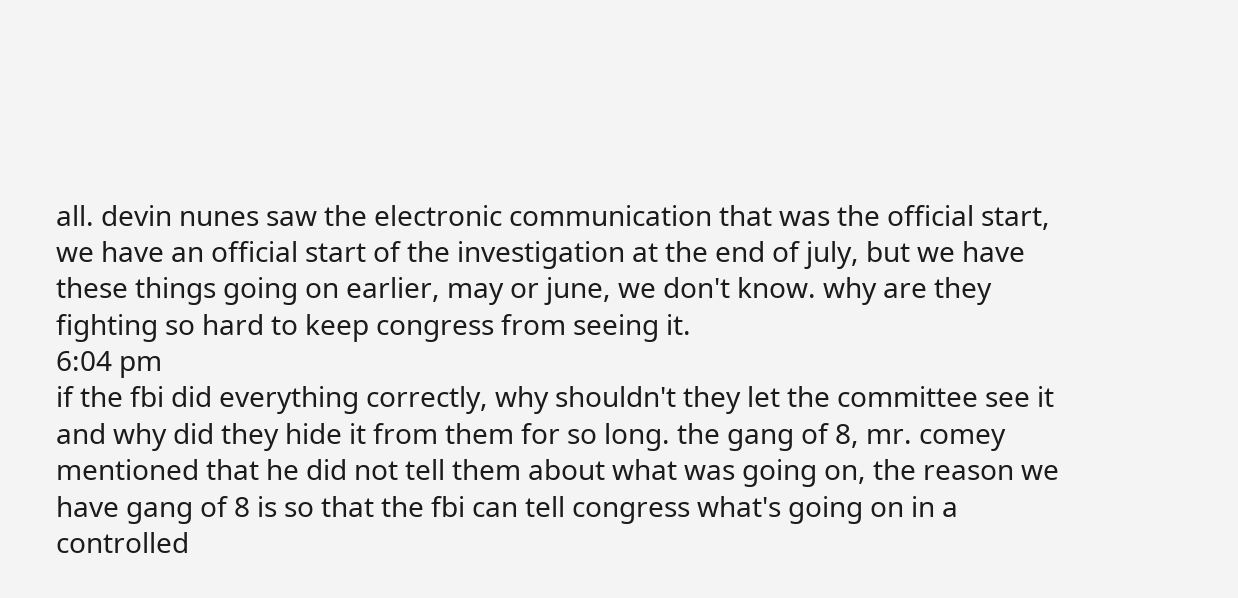all. devin nunes saw the electronic communication that was the official start, we have an official start of the investigation at the end of july, but we have these things going on earlier, may or june, we don't know. why are they fighting so hard to keep congress from seeing it.
6:04 pm
if the fbi did everything correctly, why shouldn't they let the committee see it and why did they hide it from them for so long. the gang of 8, mr. comey mentioned that he did not tell them about what was going on, the reason we have gang of 8 is so that the fbi can tell congress what's going on in a controlled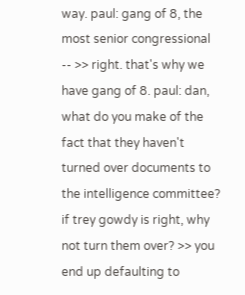way. paul: gang of 8, the most senior congressional -- >> right. that's why we have gang of 8. paul: dan, what do you make of the fact that they haven't turned over documents to the intelligence committee? if trey gowdy is right, why not turn them over? >> you end up defaulting to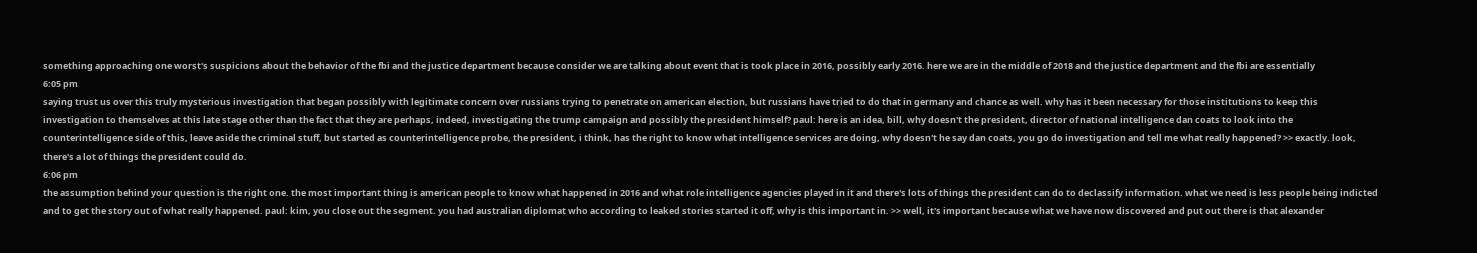something approaching one worst's suspicions about the behavior of the fbi and the justice department because consider we are talking about event that is took place in 2016, possibly early 2016. here we are in the middle of 2018 and the justice department and the fbi are essentially
6:05 pm
saying trust us over this truly mysterious investigation that began possibly with legitimate concern over russians trying to penetrate on american election, but russians have tried to do that in germany and chance as well. why has it been necessary for those institutions to keep this investigation to themselves at this late stage other than the fact that they are perhaps, indeed, investigating the trump campaign and possibly the president himself? paul: here is an idea, bill, why doesn't the president, director of national intelligence dan coats to look into the counterintelligence side of this, leave aside the criminal stuff, but started as counterintelligence probe, the president, i think, has the right to know what intelligence services are doing, why doesn't he say dan coats, you go do investigation and tell me what really happened? >> exactly. look, there's a lot of things the president could do.
6:06 pm
the assumption behind your question is the right one. the most important thing is american people to know what happened in 2016 and what role intelligence agencies played in it and there's lots of things the president can do to declassify information. what we need is less people being indicted and to get the story out of what really happened. paul: kim, you close out the segment. you had australian diplomat who according to leaked stories started it off, why is this important in. >> well, it's important because what we have now discovered and put out there is that alexander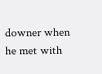downer when he met with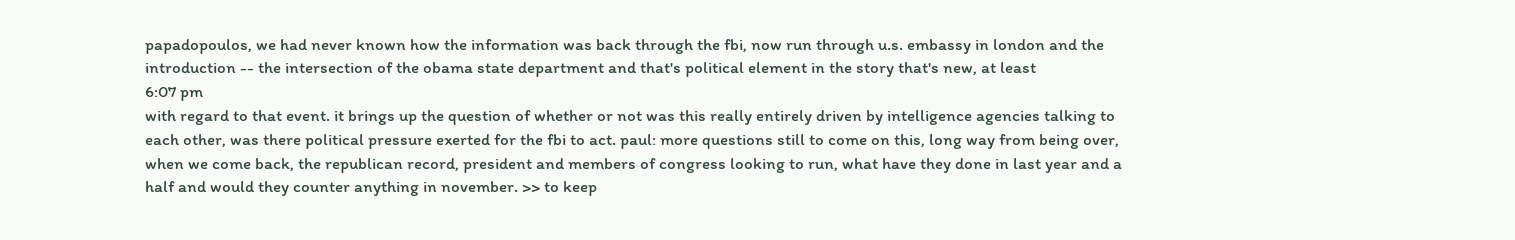papadopoulos, we had never known how the information was back through the fbi, now run through u.s. embassy in london and the introduction -- the intersection of the obama state department and that's political element in the story that's new, at least
6:07 pm
with regard to that event. it brings up the question of whether or not was this really entirely driven by intelligence agencies talking to each other, was there political pressure exerted for the fbi to act. paul: more questions still to come on this, long way from being over, when we come back, the republican record, president and members of congress looking to run, what have they done in last year and a half and would they counter anything in november. >> to keep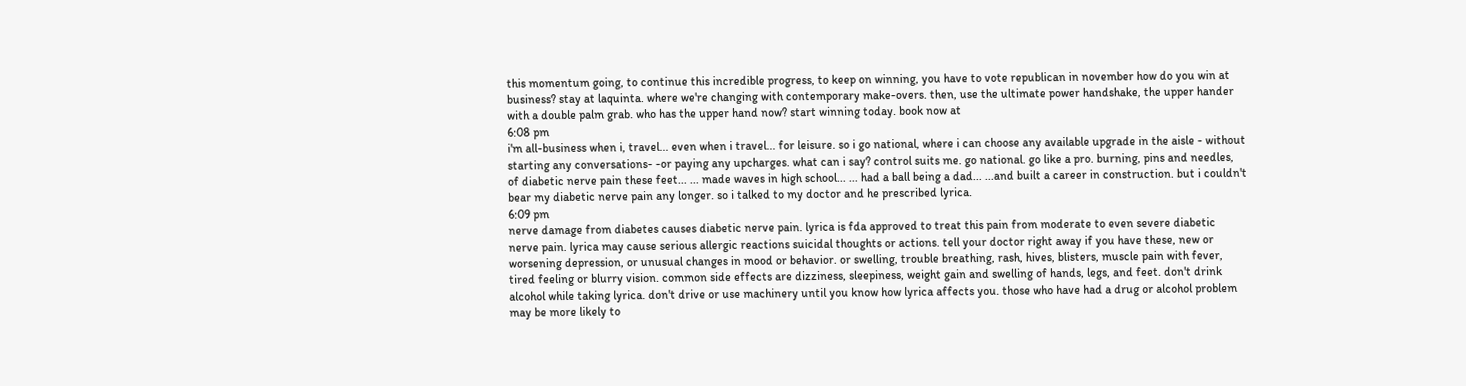this momentum going, to continue this incredible progress, to keep on winning, you have to vote republican in november how do you win at business? stay at laquinta. where we're changing with contemporary make-overs. then, use the ultimate power handshake, the upper hander with a double palm grab. who has the upper hand now? start winning today. book now at
6:08 pm
i'm all-business when i, travel... even when i travel... for leisure. so i go national, where i can choose any available upgrade in the aisle - without starting any conversations- -or paying any upcharges. what can i say? control suits me. go national. go like a pro. burning, pins and needles, of diabetic nerve pain these feet... ... made waves in high school... ... had a ball being a dad... ...and built a career in construction. but i couldn't bear my diabetic nerve pain any longer. so i talked to my doctor and he prescribed lyrica.
6:09 pm
nerve damage from diabetes causes diabetic nerve pain. lyrica is fda approved to treat this pain from moderate to even severe diabetic nerve pain. lyrica may cause serious allergic reactions suicidal thoughts or actions. tell your doctor right away if you have these, new or worsening depression, or unusual changes in mood or behavior. or swelling, trouble breathing, rash, hives, blisters, muscle pain with fever, tired feeling or blurry vision. common side effects are dizziness, sleepiness, weight gain and swelling of hands, legs, and feet. don't drink alcohol while taking lyrica. don't drive or use machinery until you know how lyrica affects you. those who have had a drug or alcohol problem may be more likely to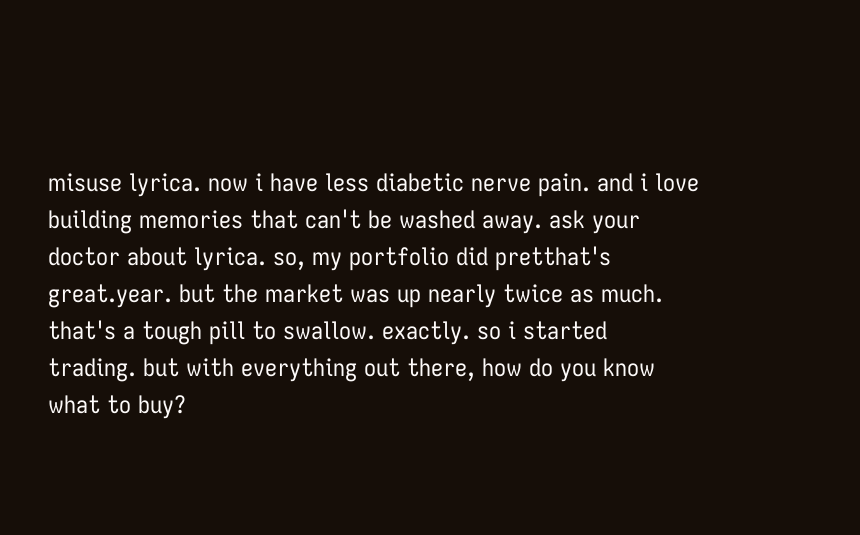misuse lyrica. now i have less diabetic nerve pain. and i love building memories that can't be washed away. ask your doctor about lyrica. so, my portfolio did pretthat's great.year. but the market was up nearly twice as much. that's a tough pill to swallow. exactly. so i started trading. but with everything out there, how do you know what to buy?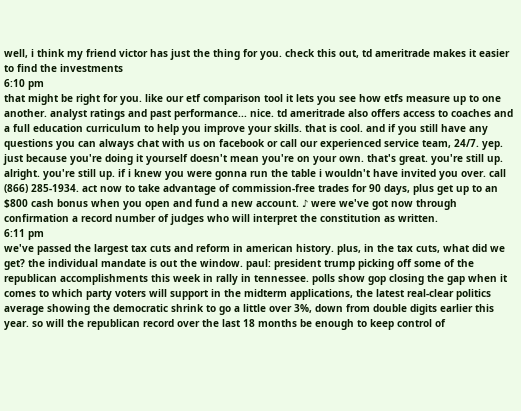well, i think my friend victor has just the thing for you. check this out, td ameritrade makes it easier to find the investments
6:10 pm
that might be right for you. like our etf comparison tool it lets you see how etfs measure up to one another. analyst ratings and past performance... nice. td ameritrade also offers access to coaches and a full education curriculum to help you improve your skills. that is cool. and if you still have any questions you can always chat with us on facebook or call our experienced service team, 24/7. yep. just because you're doing it yourself doesn't mean you're on your own. that's great. you're still up. alright. you're still up. if i knew you were gonna run the table i wouldn't have invited you over. call (866) 285-1934. act now to take advantage of commission-free trades for 90 days, plus get up to an $800 cash bonus when you open and fund a new account. ♪ were we've got now through confirmation a record number of judges who will interpret the constitution as written.
6:11 pm
we've passed the largest tax cuts and reform in american history. plus, in the tax cuts, what did we get? the individual mandate is out the window. paul: president trump picking off some of the republican accomplishments this week in rally in tennessee. polls show gop closing the gap when it comes to which party voters will support in the midterm applications, the latest real-clear politics average showing the democratic shrink to go a little over 3%, down from double digits earlier this year. so will the republican record over the last 18 months be enough to keep control of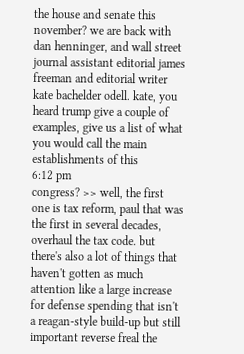the house and senate this november? we are back with dan henninger, and wall street journal assistant editorial james freeman and editorial writer kate bachelder odell. kate, you heard trump give a couple of examples, give us a list of what you would call the main establishments of this
6:12 pm
congress? >> well, the first one is tax reform, paul that was the first in several decades, overhaul the tax code. but there's also a lot of things that haven't gotten as much attention like a large increase for defense spending that isn't a reagan-style build-up but still important reverse freal the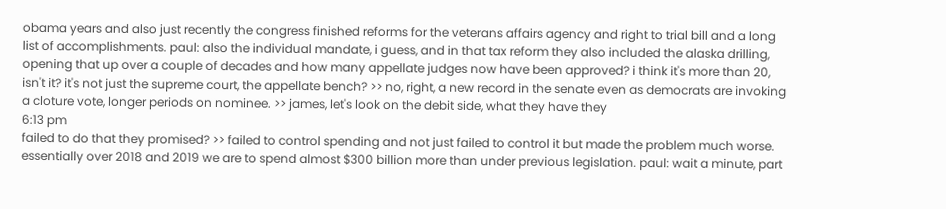obama years and also just recently the congress finished reforms for the veterans affairs agency and right to trial bill and a long list of accomplishments. paul: also the individual mandate, i guess, and in that tax reform they also included the alaska drilling, opening that up over a couple of decades and how many appellate judges now have been approved? i think it's more than 20, isn't it? it's not just the supreme court, the appellate bench? >> no, right, a new record in the senate even as democrats are invoking a cloture vote, longer periods on nominee. >> james, let's look on the debit side, what they have they
6:13 pm
failed to do that they promised? >> failed to control spending and not just failed to control it but made the problem much worse. essentially over 2018 and 2019 we are to spend almost $300 billion more than under previous legislation. paul: wait a minute, part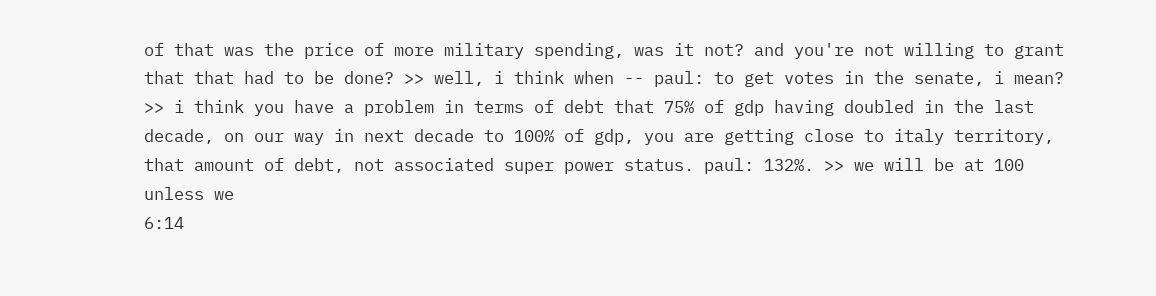of that was the price of more military spending, was it not? and you're not willing to grant that that had to be done? >> well, i think when -- paul: to get votes in the senate, i mean? >> i think you have a problem in terms of debt that 75% of gdp having doubled in the last decade, on our way in next decade to 100% of gdp, you are getting close to italy territory, that amount of debt, not associated super power status. paul: 132%. >> we will be at 100 unless we
6:14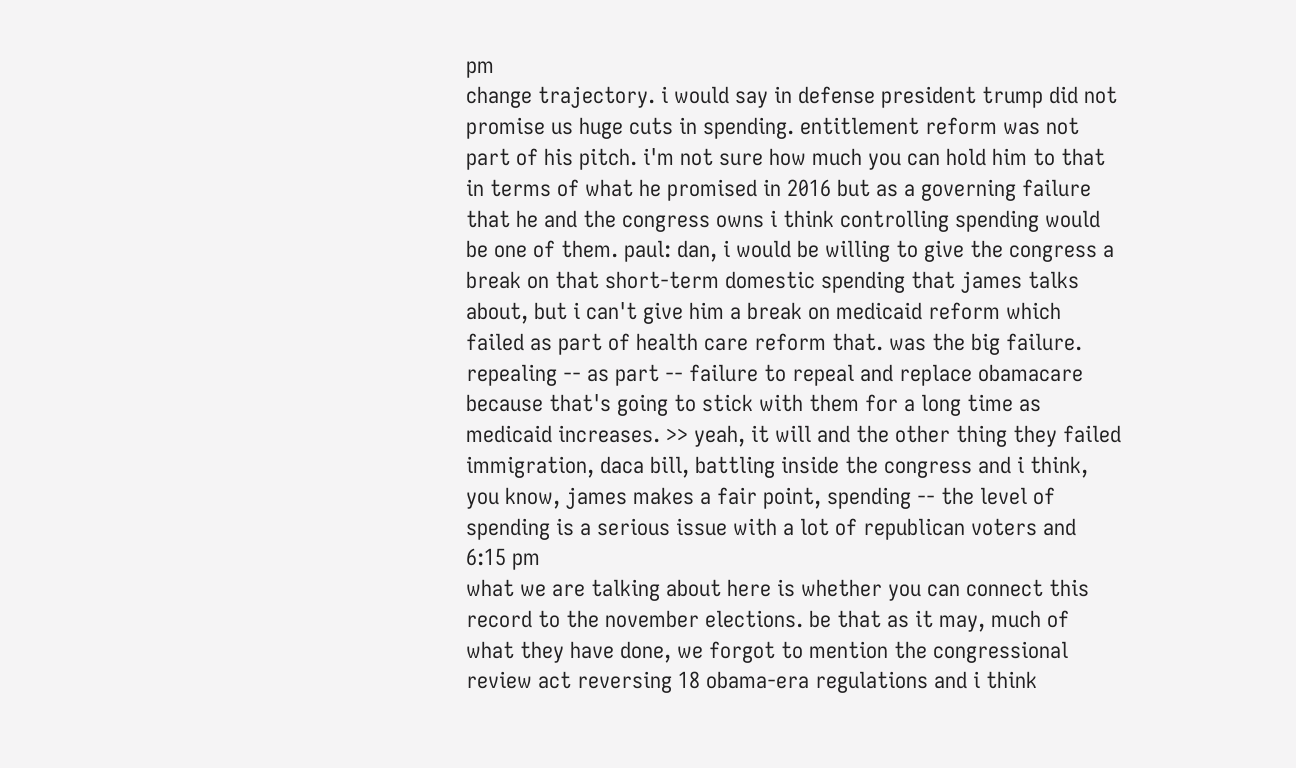pm
change trajectory. i would say in defense president trump did not promise us huge cuts in spending. entitlement reform was not part of his pitch. i'm not sure how much you can hold him to that in terms of what he promised in 2016 but as a governing failure that he and the congress owns i think controlling spending would be one of them. paul: dan, i would be willing to give the congress a break on that short-term domestic spending that james talks about, but i can't give him a break on medicaid reform which failed as part of health care reform that. was the big failure. repealing -- as part -- failure to repeal and replace obamacare because that's going to stick with them for a long time as medicaid increases. >> yeah, it will and the other thing they failed immigration, daca bill, battling inside the congress and i think, you know, james makes a fair point, spending -- the level of spending is a serious issue with a lot of republican voters and
6:15 pm
what we are talking about here is whether you can connect this record to the november elections. be that as it may, much of what they have done, we forgot to mention the congressional review act reversing 18 obama-era regulations and i think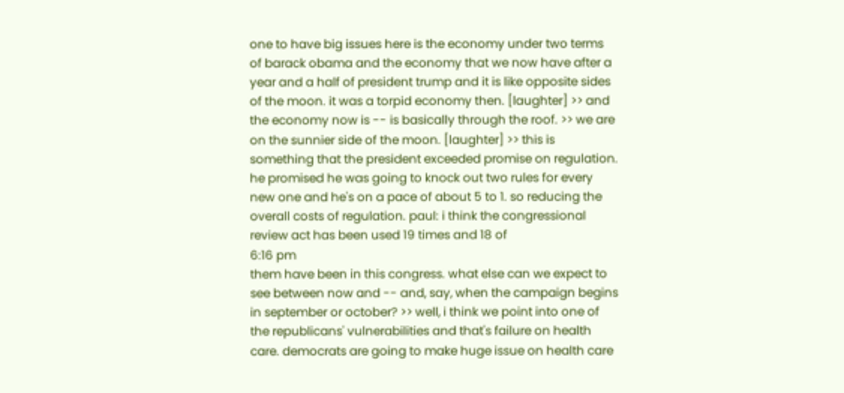one to have big issues here is the economy under two terms of barack obama and the economy that we now have after a year and a half of president trump and it is like opposite sides of the moon. it was a torpid economy then. [laughter] >> and the economy now is -- is basically through the roof. >> we are on the sunnier side of the moon. [laughter] >> this is something that the president exceeded promise on regulation. he promised he was going to knock out two rules for every new one and he's on a pace of about 5 to 1. so reducing the overall costs of regulation. paul: i think the congressional review act has been used 19 times and 18 of
6:16 pm
them have been in this congress. what else can we expect to see between now and -- and, say, when the campaign begins in september or october? >> well, i think we point into one of the republicans' vulnerabilities and that's failure on health care. democrats are going to make huge issue on health care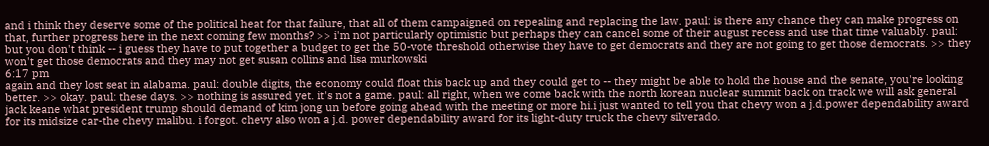and i think they deserve some of the political heat for that failure, that all of them campaigned on repealing and replacing the law. paul: is there any chance they can make progress on that, further progress here in the next coming few months? >> i'm not particularly optimistic but perhaps they can cancel some of their august recess and use that time valuably. paul: but you don't think -- i guess they have to put together a budget to get the 50-vote threshold otherwise they have to get democrats and they are not going to get those democrats. >> they won't get those democrats and they may not get susan collins and lisa murkowski
6:17 pm
again and they lost seat in alabama. paul: double digits, the economy could float this back up and they could get to -- they might be able to hold the house and the senate, you're looking better. >> okay. paul: these days. >> nothing is assured yet. it's not a game. paul: all right, when we come back with the north korean nuclear summit back on track we will ask general jack keane what president trump should demand of kim jong un before going ahead with the meeting or more hi.i just wanted to tell you that chevy won a j.d.power dependability award for its midsize car-the chevy malibu. i forgot. chevy also won a j.d. power dependability award for its light-duty truck the chevy silverado.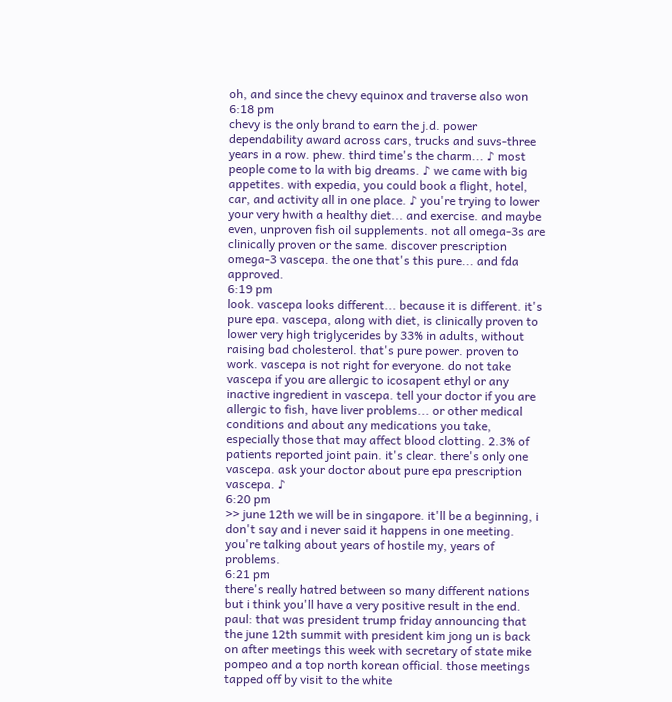oh, and since the chevy equinox and traverse also won
6:18 pm
chevy is the only brand to earn the j.d. power dependability award across cars, trucks and suvs-three years in a row. phew. third time's the charm... ♪ most people come to la with big dreams. ♪ we came with big appetites. with expedia, you could book a flight, hotel, car, and activity all in one place. ♪ you're trying to lower your very hwith a healthy diet... and exercise. and maybe even, unproven fish oil supplements. not all omega-3s are clinically proven or the same. discover prescription omega-3 vascepa. the one that's this pure... and fda approved.
6:19 pm
look. vascepa looks different... because it is different. it's pure epa. vascepa, along with diet, is clinically proven to lower very high triglycerides by 33% in adults, without raising bad cholesterol. that's pure power. proven to work. vascepa is not right for everyone. do not take vascepa if you are allergic to icosapent ethyl or any inactive ingredient in vascepa. tell your doctor if you are allergic to fish, have liver problems... or other medical conditions and about any medications you take, especially those that may affect blood clotting. 2.3% of patients reported joint pain. it's clear. there's only one vascepa. ask your doctor about pure epa prescription vascepa. ♪
6:20 pm
>> june 12th we will be in singapore. it'll be a beginning, i don't say and i never said it happens in one meeting. you're talking about years of hostile my, years of problems.
6:21 pm
there's really hatred between so many different nations but i think you'll have a very positive result in the end. paul: that was president trump friday announcing that the june 12th summit with president kim jong un is back on after meetings this week with secretary of state mike pompeo and a top north korean official. those meetings tapped off by visit to the white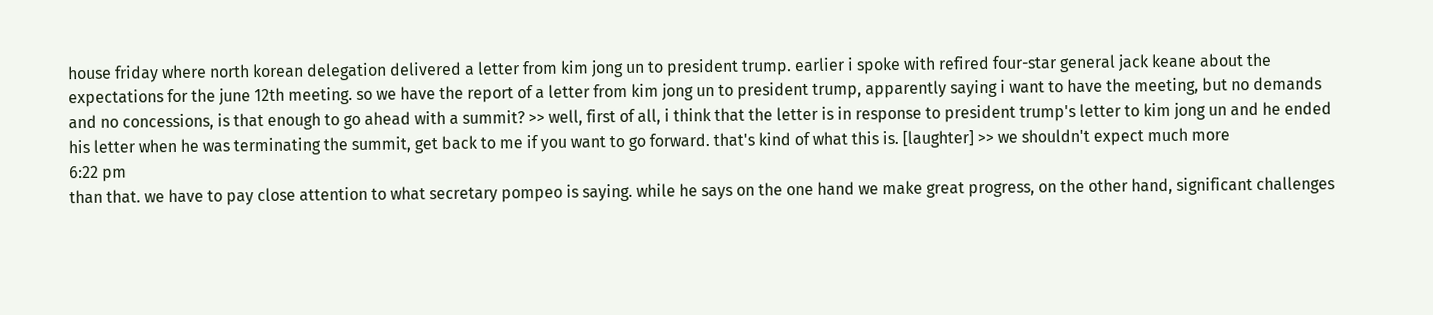house friday where north korean delegation delivered a letter from kim jong un to president trump. earlier i spoke with refired four-star general jack keane about the expectations for the june 12th meeting. so we have the report of a letter from kim jong un to president trump, apparently saying i want to have the meeting, but no demands and no concessions, is that enough to go ahead with a summit? >> well, first of all, i think that the letter is in response to president trump's letter to kim jong un and he ended his letter when he was terminating the summit, get back to me if you want to go forward. that's kind of what this is. [laughter] >> we shouldn't expect much more
6:22 pm
than that. we have to pay close attention to what secretary pompeo is saying. while he says on the one hand we make great progress, on the other hand, significant challenges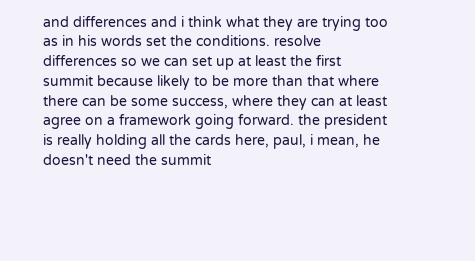and differences and i think what they are trying too as in his words set the conditions. resolve differences so we can set up at least the first summit because likely to be more than that where there can be some success, where they can at least agree on a framework going forward. the president is really holding all the cards here, paul, i mean, he doesn't need the summit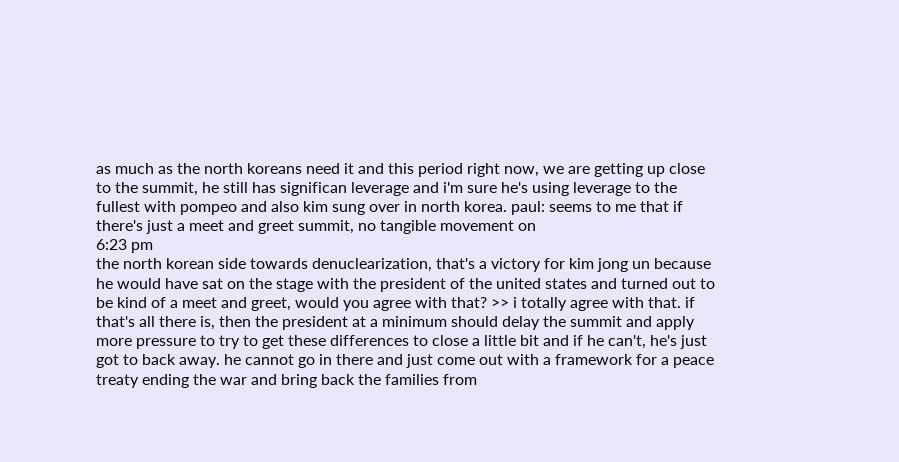as much as the north koreans need it and this period right now, we are getting up close to the summit, he still has significan leverage and i'm sure he's using leverage to the fullest with pompeo and also kim sung over in north korea. paul: seems to me that if there's just a meet and greet summit, no tangible movement on
6:23 pm
the north korean side towards denuclearization, that's a victory for kim jong un because he would have sat on the stage with the president of the united states and turned out to be kind of a meet and greet, would you agree with that? >> i totally agree with that. if that's all there is, then the president at a minimum should delay the summit and apply more pressure to try to get these differences to close a little bit and if he can't, he's just got to back away. he cannot go in there and just come out with a framework for a peace treaty ending the war and bring back the families from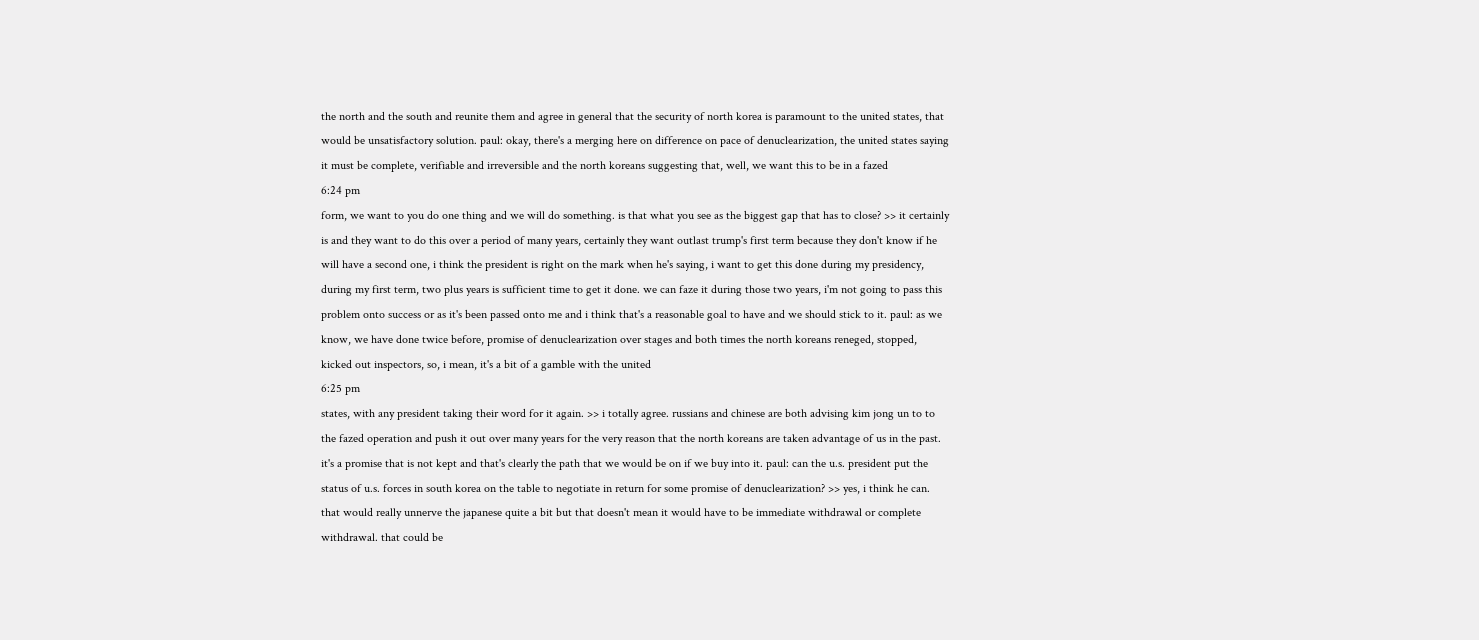the north and the south and reunite them and agree in general that the security of north korea is paramount to the united states, that would be unsatisfactory solution. paul: okay, there's a merging here on difference on pace of denuclearization, the united states saying it must be complete, verifiable and irreversible and the north koreans suggesting that, well, we want this to be in a fazed
6:24 pm
form, we want to you do one thing and we will do something. is that what you see as the biggest gap that has to close? >> it certainly is and they want to do this over a period of many years, certainly they want outlast trump's first term because they don't know if he will have a second one, i think the president is right on the mark when he's saying, i want to get this done during my presidency, during my first term, two plus years is sufficient time to get it done. we can faze it during those two years, i'm not going to pass this problem onto success or as it's been passed onto me and i think that's a reasonable goal to have and we should stick to it. paul: as we know, we have done twice before, promise of denuclearization over stages and both times the north koreans reneged, stopped, kicked out inspectors, so, i mean, it's a bit of a gamble with the united
6:25 pm
states, with any president taking their word for it again. >> i totally agree. russians and chinese are both advising kim jong un to to the fazed operation and push it out over many years for the very reason that the north koreans are taken advantage of us in the past. it's a promise that is not kept and that's clearly the path that we would be on if we buy into it. paul: can the u.s. president put the status of u.s. forces in south korea on the table to negotiate in return for some promise of denuclearization? >> yes, i think he can. that would really unnerve the japanese quite a bit but that doesn't mean it would have to be immediate withdrawal or complete withdrawal. that could be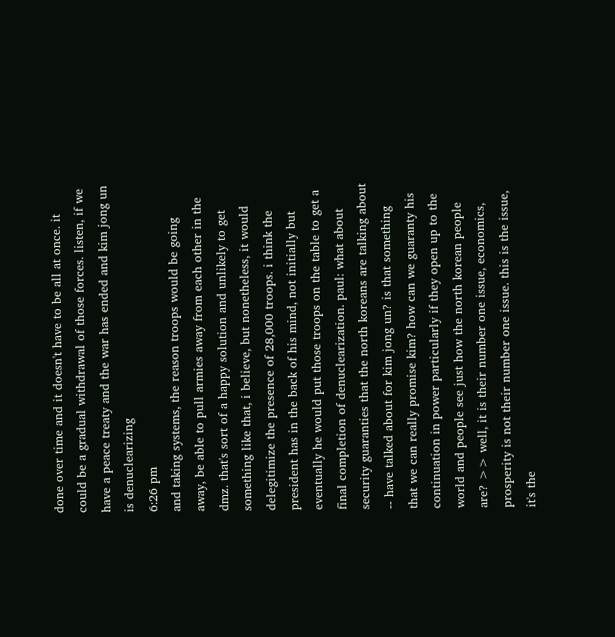done over time and it doesn't have to be all at once. it could be a gradual withdrawal of those forces. listen, if we have a peace treaty and the war has ended and kim jong un is denuclearizing
6:26 pm
and taking systems, the reason troops would be going away, be able to pull armies away from each other in the dmz. that's sort of a happy solution and unlikely to get something like that, i believe, but nonetheless, it would delegitimize the presence of 28,000 troops. i think the president has in the back of his mind, not initially but eventually he would put those troops on the table to get a final completion of denuclearization. paul: what about security guaranties that the north koreans are talking about -- have talked about for kim jong un? is that something that we can really promise kim? how can we guaranty his continuation in power particularly if they open up to the world and people see just how the north korean people are? >> well, it is their number one issue, economics, prosperity is not their number one issue. this is the issue, it's the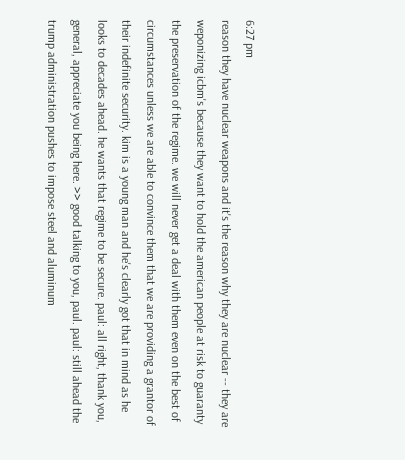6:27 pm
reason they have nuclear weapons and it's the reason why they are nuclear -- they are weponizing icbm's because they want to hold the american people at risk to guaranty the preservation of the regime. we will never get a deal with them even on the best of circumstances unless we are able to convince them that we are providing a grantor of their indefinite security. kim is a young man and he's clearly got that in mind as he looks to decades ahead. he wants that regime to be secure. paul: all right, thank you, general, appreciate you being here. >> good talking to you, paul. paul: still ahead the trump administration pushes to impose steel and aluminum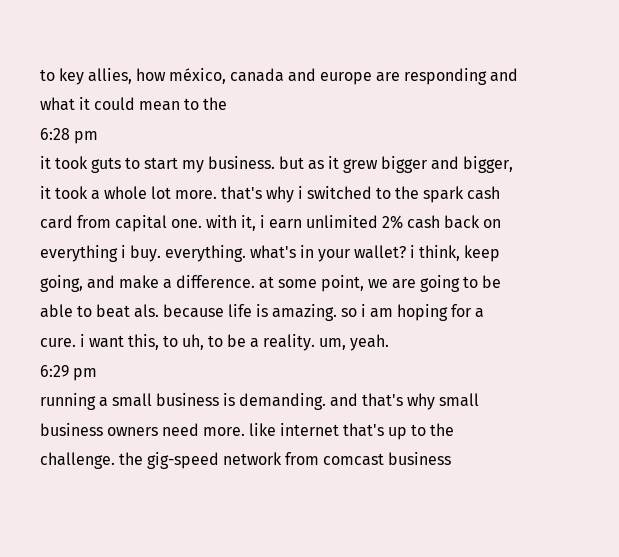to key allies, how méxico, canada and europe are responding and what it could mean to the
6:28 pm
it took guts to start my business. but as it grew bigger and bigger, it took a whole lot more. that's why i switched to the spark cash card from capital one. with it, i earn unlimited 2% cash back on everything i buy. everything. what's in your wallet? i think, keep going, and make a difference. at some point, we are going to be able to beat als. because life is amazing. so i am hoping for a cure. i want this, to uh, to be a reality. um, yeah.
6:29 pm
running a small business is demanding. and that's why small business owners need more. like internet that's up to the challenge. the gig-speed network from comcast business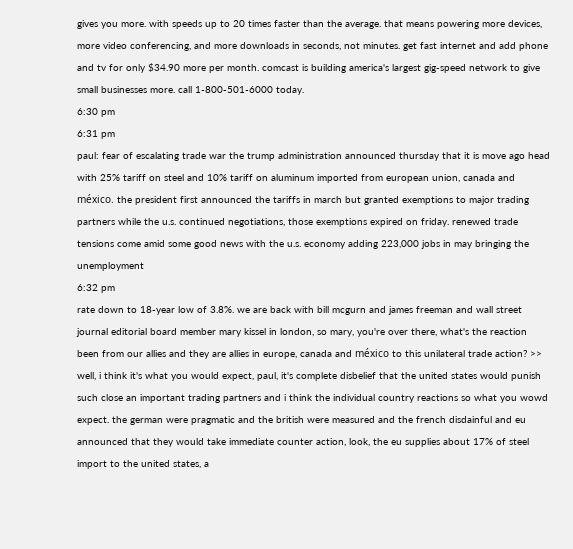gives you more. with speeds up to 20 times faster than the average. that means powering more devices, more video conferencing, and more downloads in seconds, not minutes. get fast internet and add phone and tv for only $34.90 more per month. comcast is building america's largest gig-speed network to give small businesses more. call 1-800-501-6000 today.
6:30 pm
6:31 pm
paul: fear of escalating trade war the trump administration announced thursday that it is move ago head with 25% tariff on steel and 10% tariff on aluminum imported from european union, canada and méxico. the president first announced the tariffs in march but granted exemptions to major trading partners while the u.s. continued negotiations, those exemptions expired on friday. renewed trade tensions come amid some good news with the u.s. economy adding 223,000 jobs in may bringing the unemployment
6:32 pm
rate down to 18-year low of 3.8%. we are back with bill mcgurn and james freeman and wall street journal editorial board member mary kissel in london, so mary, you're over there, what's the reaction been from our allies and they are allies in europe, canada and méxico to this unilateral trade action? >> well, i think it's what you would expect, paul, it's complete disbelief that the united states would punish such close an important trading partners and i think the individual country reactions so what you wowd expect. the german were pragmatic and the british were measured and the french disdainful and eu announced that they would take immediate counter action, look, the eu supplies about 17% of steel import to the united states, a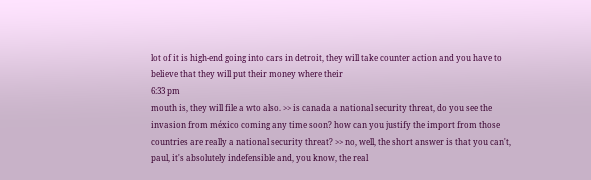lot of it is high-end going into cars in detroit, they will take counter action and you have to believe that they will put their money where their
6:33 pm
mouth is, they will file a wto also. >> is canada a national security threat, do you see the invasion from méxico coming any time soon? how can you justify the import from those countries are really a national security threat? >> no, well, the short answer is that you can't, paul, it's absolutely indefensible and, you know, the real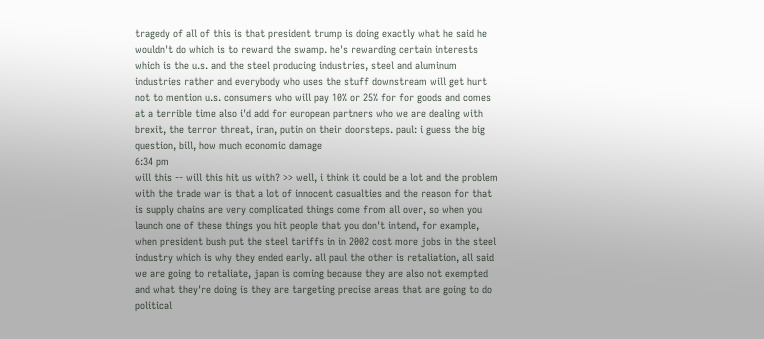tragedy of all of this is that president trump is doing exactly what he said he wouldn't do which is to reward the swamp. he's rewarding certain interests which is the u.s. and the steel producing industries, steel and aluminum industries rather and everybody who uses the stuff downstream will get hurt not to mention u.s. consumers who will pay 10% or 25% for for goods and comes at a terrible time also i'd add for european partners who we are dealing with brexit, the terror threat, iran, putin on their doorsteps. paul: i guess the big question, bill, how much economic damage
6:34 pm
will this -- will this hit us with? >> well, i think it could be a lot and the problem with the trade war is that a lot of innocent casualties and the reason for that is supply chains are very complicated things come from all over, so when you launch one of these things you hit people that you don't intend, for example, when president bush put the steel tariffs in in 2002 cost more jobs in the steel industry which is why they ended early. all paul the other is retaliation, all said we are going to retaliate, japan is coming because they are also not exempted and what they're doing is they are targeting precise areas that are going to do political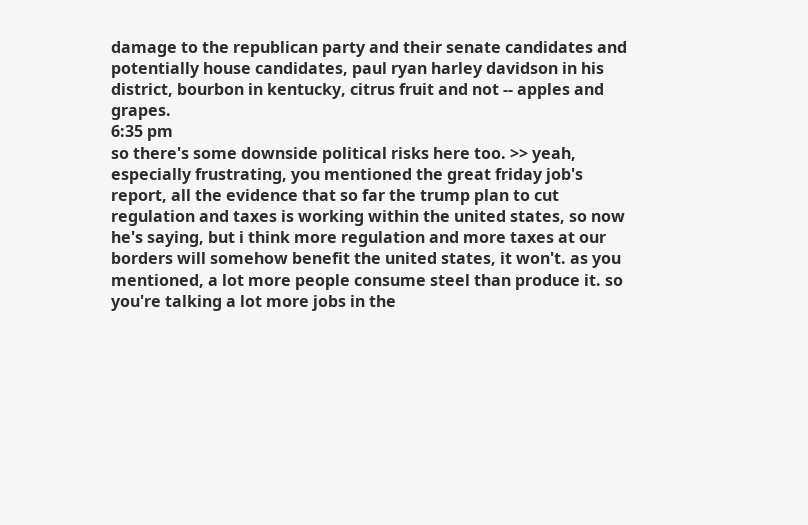damage to the republican party and their senate candidates and potentially house candidates, paul ryan harley davidson in his district, bourbon in kentucky, citrus fruit and not -- apples and grapes.
6:35 pm
so there's some downside political risks here too. >> yeah, especially frustrating, you mentioned the great friday job's report, all the evidence that so far the trump plan to cut regulation and taxes is working within the united states, so now he's saying, but i think more regulation and more taxes at our borders will somehow benefit the united states, it won't. as you mentioned, a lot more people consume steel than produce it. so you're talking a lot more jobs in the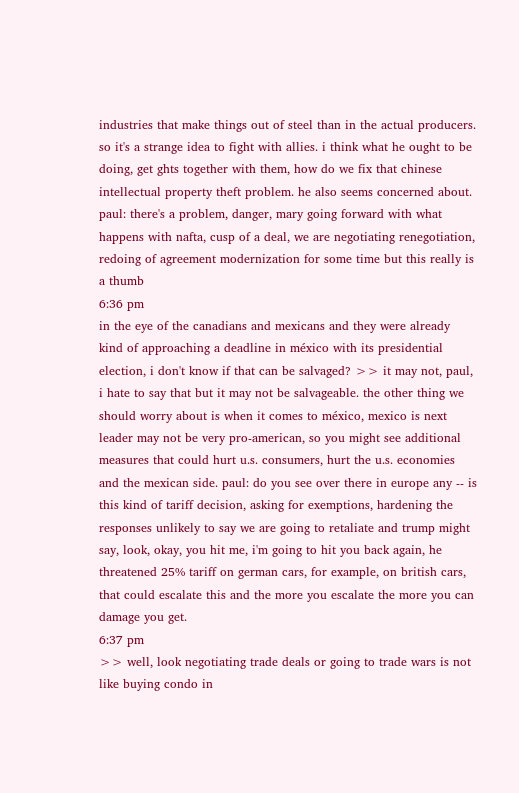industries that make things out of steel than in the actual producers. so it's a strange idea to fight with allies. i think what he ought to be doing, get ghts together with them, how do we fix that chinese intellectual property theft problem. he also seems concerned about. paul: there's a problem, danger, mary going forward with what happens with nafta, cusp of a deal, we are negotiating renegotiation, redoing of agreement modernization for some time but this really is a thumb
6:36 pm
in the eye of the canadians and mexicans and they were already kind of approaching a deadline in méxico with its presidential election, i don't know if that can be salvaged? >> it may not, paul, i hate to say that but it may not be salvageable. the other thing we should worry about is when it comes to méxico, mexico is next leader may not be very pro-american, so you might see additional measures that could hurt u.s. consumers, hurt the u.s. economies and the mexican side. paul: do you see over there in europe any -- is this kind of tariff decision, asking for exemptions, hardening the responses unlikely to say we are going to retaliate and trump might say, look, okay, you hit me, i'm going to hit you back again, he threatened 25% tariff on german cars, for example, on british cars, that could escalate this and the more you escalate the more you can damage you get.
6:37 pm
>> well, look negotiating trade deals or going to trade wars is not like buying condo in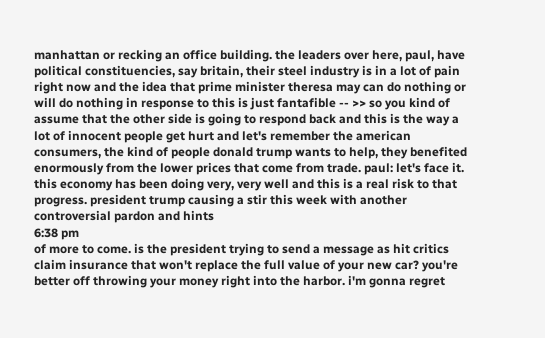manhattan or recking an office building. the leaders over here, paul, have political constituencies, say britain, their steel industry is in a lot of pain right now and the idea that prime minister theresa may can do nothing or will do nothing in response to this is just fantafible -- >> so you kind of assume that the other side is going to respond back and this is the way a lot of innocent people get hurt and let's remember the american consumers, the kind of people donald trump wants to help, they benefited enormously from the lower prices that come from trade. paul: let's face it. this economy has been doing very, very well and this is a real risk to that progress. president trump causing a stir this week with another controversial pardon and hints
6:38 pm
of more to come. is the president trying to send a message as hit critics claim insurance that won't replace the full value of your new car? you're better off throwing your money right into the harbor. i'm gonna regret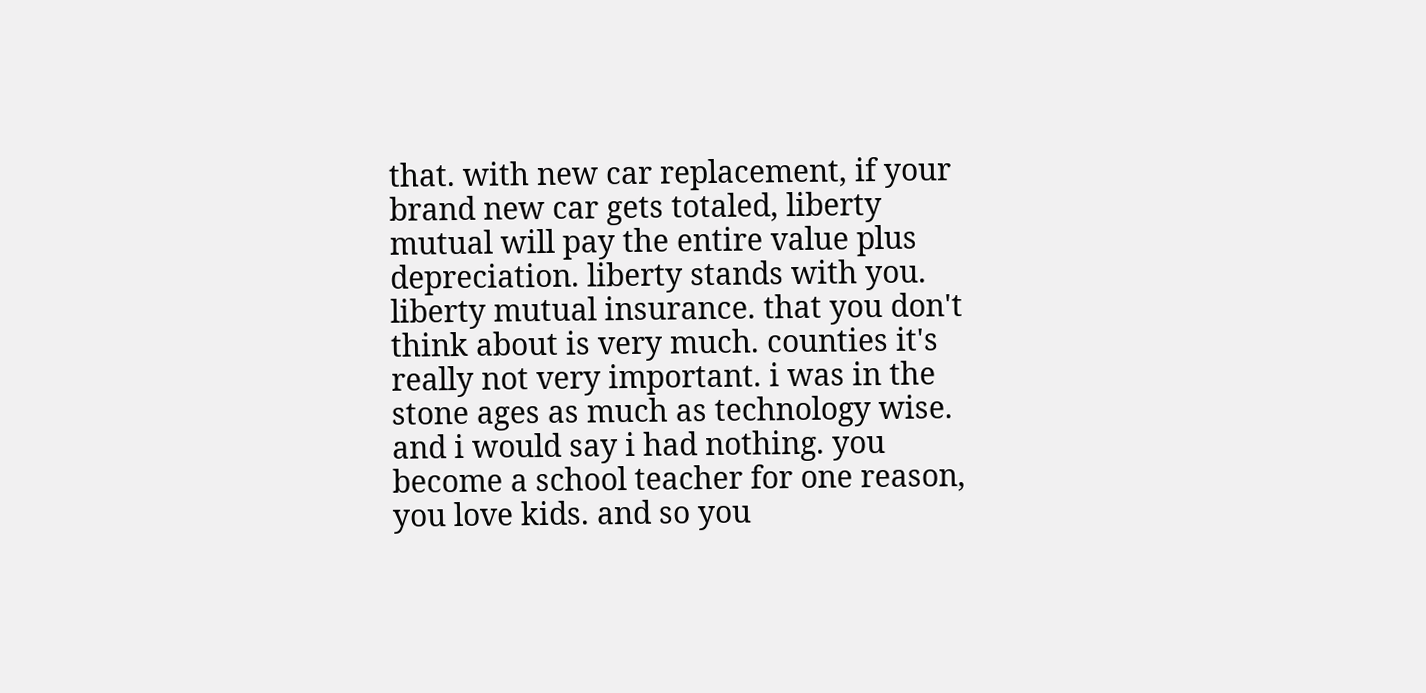that. with new car replacement, if your brand new car gets totaled, liberty mutual will pay the entire value plus depreciation. liberty stands with you. liberty mutual insurance. that you don't think about is very much. counties it's really not very important. i was in the stone ages as much as technology wise. and i would say i had nothing. you become a school teacher for one reason, you love kids. and so you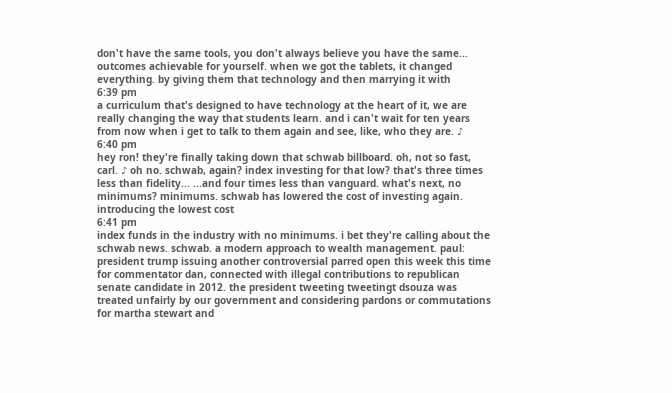don't have the same tools, you don't always believe you have the same... outcomes achievable for yourself. when we got the tablets, it changed everything. by giving them that technology and then marrying it with
6:39 pm
a curriculum that's designed to have technology at the heart of it, we are really changing the way that students learn. and i can't wait for ten years from now when i get to talk to them again and see, like, who they are. ♪
6:40 pm
hey ron! they're finally taking down that schwab billboard. oh, not so fast, carl. ♪ oh no. schwab, again? index investing for that low? that's three times less than fidelity... ...and four times less than vanguard. what's next, no minimums? minimums. schwab has lowered the cost of investing again. introducing the lowest cost
6:41 pm
index funds in the industry with no minimums. i bet they're calling about the schwab news. schwab. a modern approach to wealth management. paul: president trump issuing another controversial parred open this week this time for commentator dan, connected with illegal contributions to republican senate candidate in 2012. the president tweeting tweetingt dsouza was treated unfairly by our government and considering pardons or commutations for martha stewart and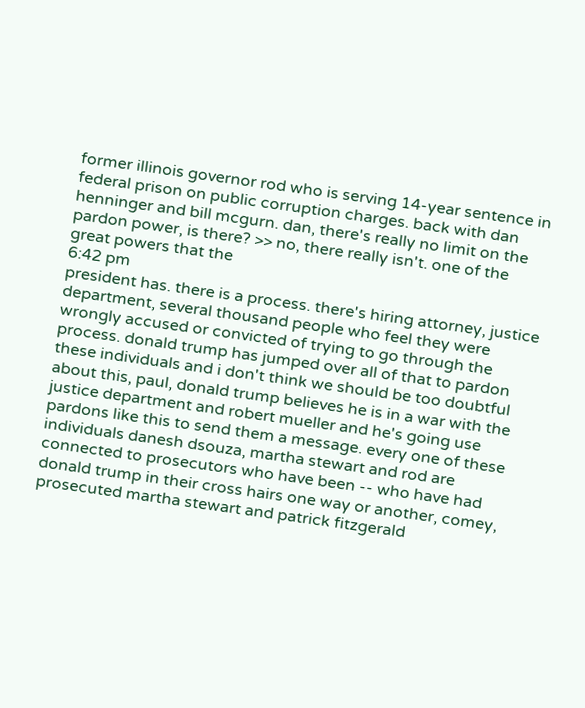former illinois governor rod who is serving 14-year sentence in federal prison on public corruption charges. back with dan henninger and bill mcgurn. dan, there's really no limit on the pardon power, is there? >> no, there really isn't. one of the great powers that the
6:42 pm
president has. there is a process. there's hiring attorney, justice department, several thousand people who feel they were wrongly accused or convicted of trying to go through the process. donald trump has jumped over all of that to pardon these individuals and i don't think we should be too doubtful about this, paul, donald trump believes he is in a war with the justice department and robert mueller and he's going use pardons like this to send them a message. every one of these individuals danesh dsouza, martha stewart and rod are connected to prosecutors who have been -- who have had donald trump in their cross hairs one way or another, comey, prosecuted martha stewart and patrick fitzgerald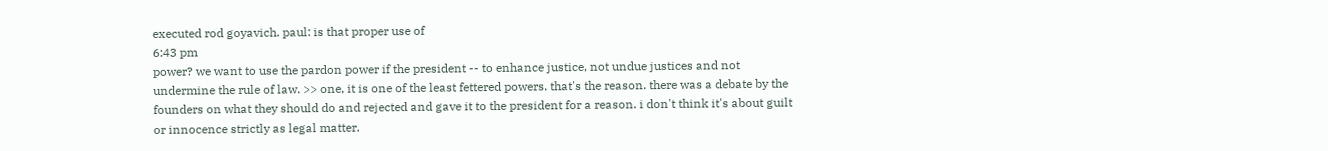executed rod goyavich. paul: is that proper use of
6:43 pm
power? we want to use the pardon power if the president -- to enhance justice, not undue justices and not undermine the rule of law. >> one, it is one of the least fettered powers. that's the reason. there was a debate by the founders on what they should do and rejected and gave it to the president for a reason. i don't think it's about guilt or innocence strictly as legal matter.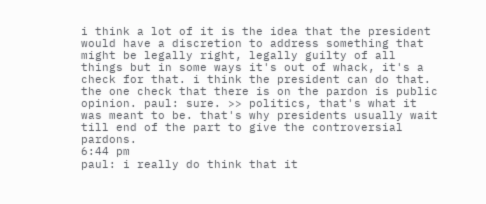i think a lot of it is the idea that the president would have a discretion to address something that might be legally right, legally guilty of all things but in some ways it's out of whack, it's a check for that. i think the president can do that. the one check that there is on the pardon is public opinion. paul: sure. >> politics, that's what it was meant to be. that's why presidents usually wait till end of the part to give the controversial pardons.
6:44 pm
paul: i really do think that it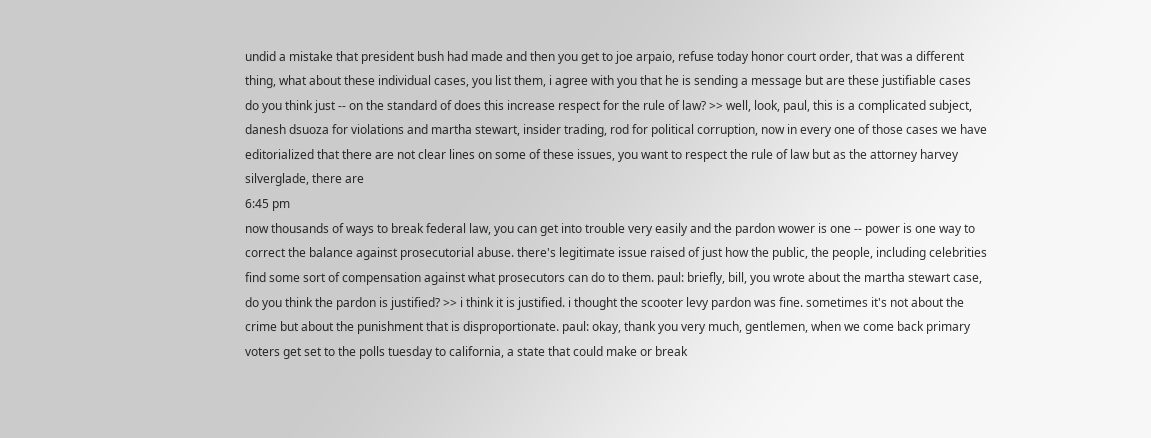undid a mistake that president bush had made and then you get to joe arpaio, refuse today honor court order, that was a different thing, what about these individual cases, you list them, i agree with you that he is sending a message but are these justifiable cases do you think just -- on the standard of does this increase respect for the rule of law? >> well, look, paul, this is a complicated subject, danesh dsuoza for violations and martha stewart, insider trading, rod for political corruption, now in every one of those cases we have editorialized that there are not clear lines on some of these issues, you want to respect the rule of law but as the attorney harvey silverglade, there are
6:45 pm
now thousands of ways to break federal law, you can get into trouble very easily and the pardon wower is one -- power is one way to correct the balance against prosecutorial abuse. there's legitimate issue raised of just how the public, the people, including celebrities find some sort of compensation against what prosecutors can do to them. paul: briefly, bill, you wrote about the martha stewart case, do you think the pardon is justified? >> i think it is justified. i thought the scooter levy pardon was fine. sometimes it's not about the crime but about the punishment that is disproportionate. paul: okay, thank you very much, gentlemen, when we come back primary voters get set to the polls tuesday to california, a state that could make or break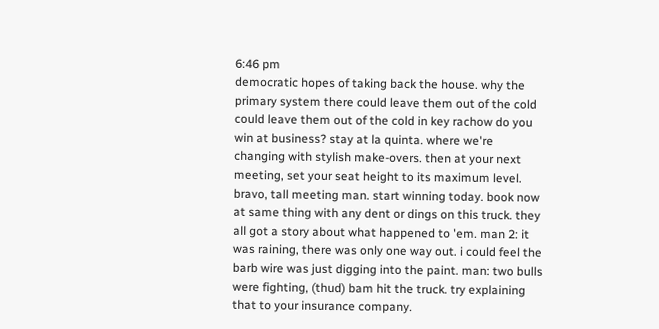6:46 pm
democratic hopes of taking back the house. why the primary system there could leave them out of the cold could leave them out of the cold in key rachow do you win at business? stay at la quinta. where we're changing with stylish make-overs. then at your next meeting, set your seat height to its maximum level. bravo, tall meeting man. start winning today. book now at same thing with any dent or dings on this truck. they all got a story about what happened to 'em. man 2: it was raining, there was only one way out. i could feel the barb wire was just digging into the paint. man: two bulls were fighting, (thud) bam hit the truck. try explaining that to your insurance company.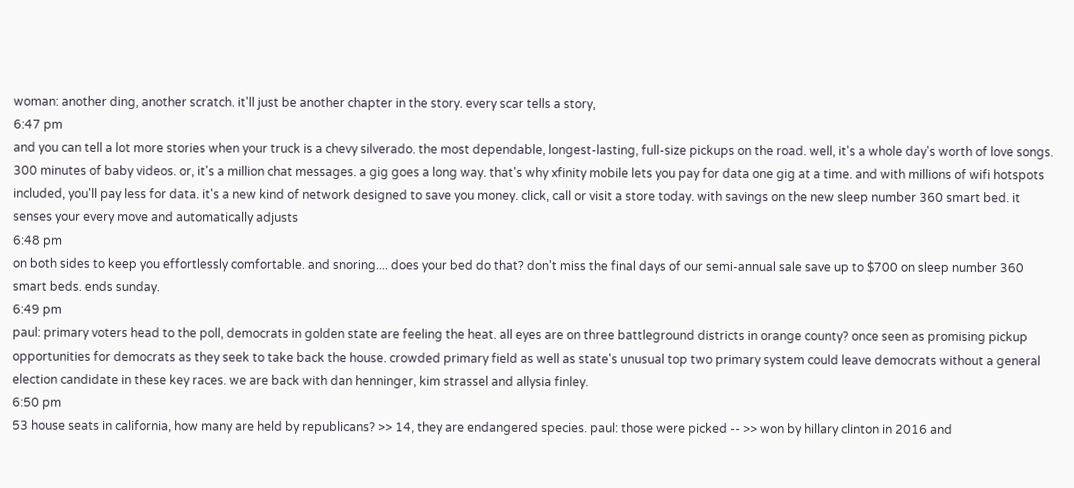woman: another ding, another scratch. it'll just be another chapter in the story. every scar tells a story,
6:47 pm
and you can tell a lot more stories when your truck is a chevy silverado. the most dependable, longest-lasting, full-size pickups on the road. well, it's a whole day's worth of love songs. 300 minutes of baby videos. or, it's a million chat messages. a gig goes a long way. that's why xfinity mobile lets you pay for data one gig at a time. and with millions of wifi hotspots included, you'll pay less for data. it's a new kind of network designed to save you money. click, call or visit a store today. with savings on the new sleep number 360 smart bed. it senses your every move and automatically adjusts
6:48 pm
on both sides to keep you effortlessly comfortable. and snoring.... does your bed do that? don't miss the final days of our semi-annual sale save up to $700 on sleep number 360 smart beds. ends sunday.
6:49 pm
paul: primary voters head to the poll, democrats in golden state are feeling the heat. all eyes are on three battleground districts in orange county? once seen as promising pickup opportunities for democrats as they seek to take back the house. crowded primary field as well as state's unusual top two primary system could leave democrats without a general election candidate in these key races. we are back with dan henninger, kim strassel and allysia finley.
6:50 pm
53 house seats in california, how many are held by republicans? >> 14, they are endangered species. paul: those were picked -- >> won by hillary clinton in 2016 and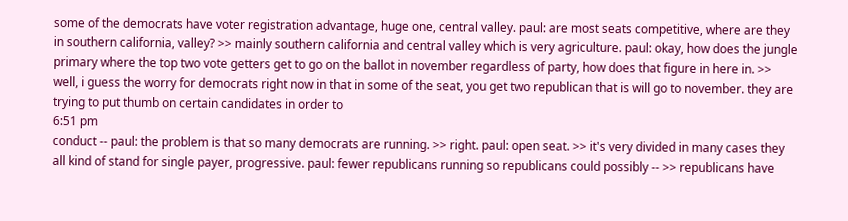some of the democrats have voter registration advantage, huge one, central valley. paul: are most seats competitive, where are they in southern california, valley? >> mainly southern california and central valley which is very agriculture. paul: okay, how does the jungle primary where the top two vote getters get to go on the ballot in november regardless of party, how does that figure in here in. >> well, i guess the worry for democrats right now in that in some of the seat, you get two republican that is will go to november. they are trying to put thumb on certain candidates in order to
6:51 pm
conduct -- paul: the problem is that so many democrats are running. >> right. paul: open seat. >> it's very divided in many cases they all kind of stand for single payer, progressive. paul: fewer republicans running so republicans could possibly -- >> republicans have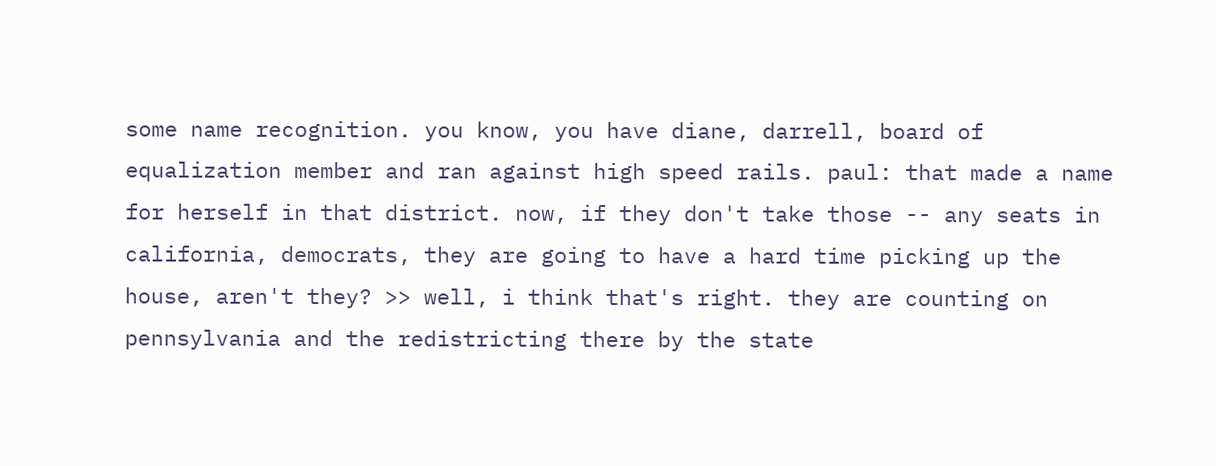some name recognition. you know, you have diane, darrell, board of equalization member and ran against high speed rails. paul: that made a name for herself in that district. now, if they don't take those -- any seats in california, democrats, they are going to have a hard time picking up the house, aren't they? >> well, i think that's right. they are counting on pennsylvania and the redistricting there by the state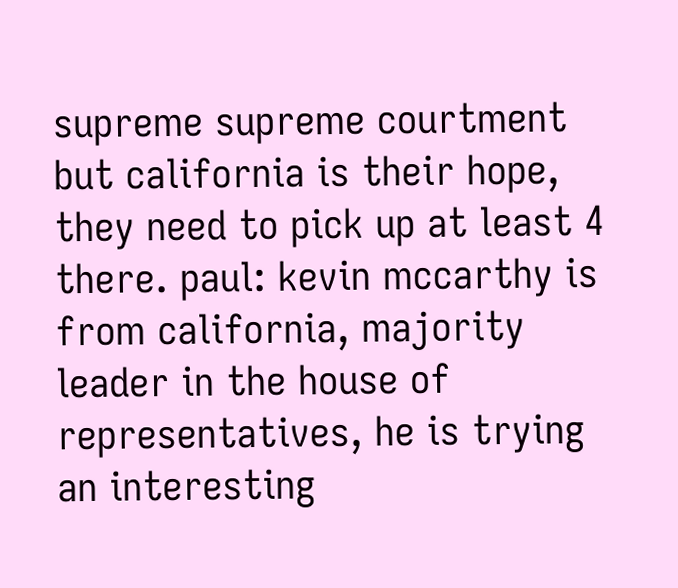supreme supreme courtment but california is their hope, they need to pick up at least 4 there. paul: kevin mccarthy is from california, majority leader in the house of representatives, he is trying an interesting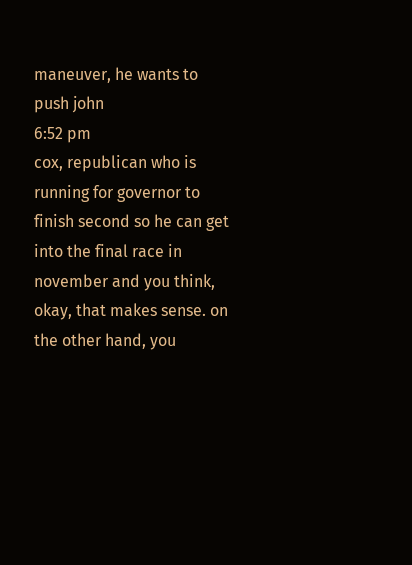maneuver, he wants to push john
6:52 pm
cox, republican who is running for governor to finish second so he can get into the final race in november and you think, okay, that makes sense. on the other hand, you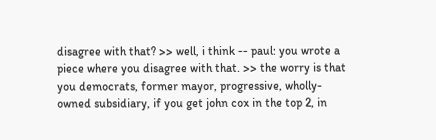disagree with that? >> well, i think -- paul: you wrote a piece where you disagree with that. >> the worry is that you democrats, former mayor, progressive, wholly-owned subsidiary, if you get john cox in the top 2, in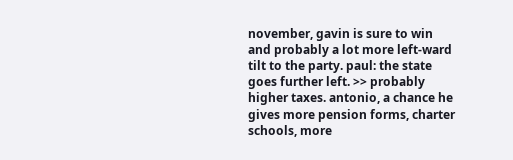november, gavin is sure to win and probably a lot more left-ward tilt to the party. paul: the state goes further left. >> probably higher taxes. antonio, a chance he gives more pension forms, charter schools, more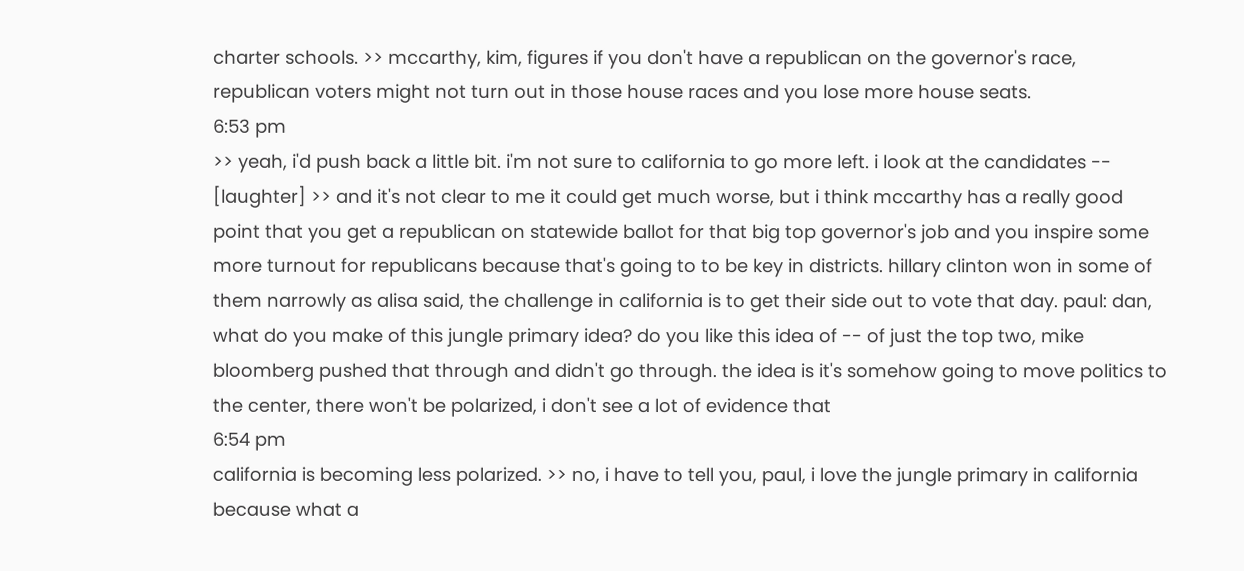charter schools. >> mccarthy, kim, figures if you don't have a republican on the governor's race, republican voters might not turn out in those house races and you lose more house seats.
6:53 pm
>> yeah, i'd push back a little bit. i'm not sure to california to go more left. i look at the candidates -- [laughter] >> and it's not clear to me it could get much worse, but i think mccarthy has a really good point that you get a republican on statewide ballot for that big top governor's job and you inspire some more turnout for republicans because that's going to to be key in districts. hillary clinton won in some of them narrowly as alisa said, the challenge in california is to get their side out to vote that day. paul: dan, what do you make of this jungle primary idea? do you like this idea of -- of just the top two, mike bloomberg pushed that through and didn't go through. the idea is it's somehow going to move politics to the center, there won't be polarized, i don't see a lot of evidence that
6:54 pm
california is becoming less polarized. >> no, i have to tell you, paul, i love the jungle primary in california because what a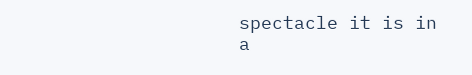spectacle it is in a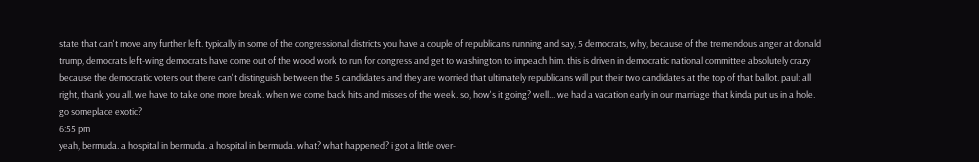state that can't move any further left. typically in some of the congressional districts you have a couple of republicans running and say, 5 democrats, why, because of the tremendous anger at donald trump, democrats left-wing democrats have come out of the wood work to run for congress and get to washington to impeach him. this is driven in democratic national committee absolutely crazy because the democratic voters out there can't distinguish between the 5 candidates and they are worried that ultimately republicans will put their two candidates at the top of that ballot. paul: all right, thank you all. we have to take one more break. when we come back hits and misses of the week. so, how's it going? well... we had a vacation early in our marriage that kinda put us in a hole. go someplace exotic?
6:55 pm
yeah, bermuda. a hospital in bermuda. a hospital in bermuda. what? what happened? i got a little over-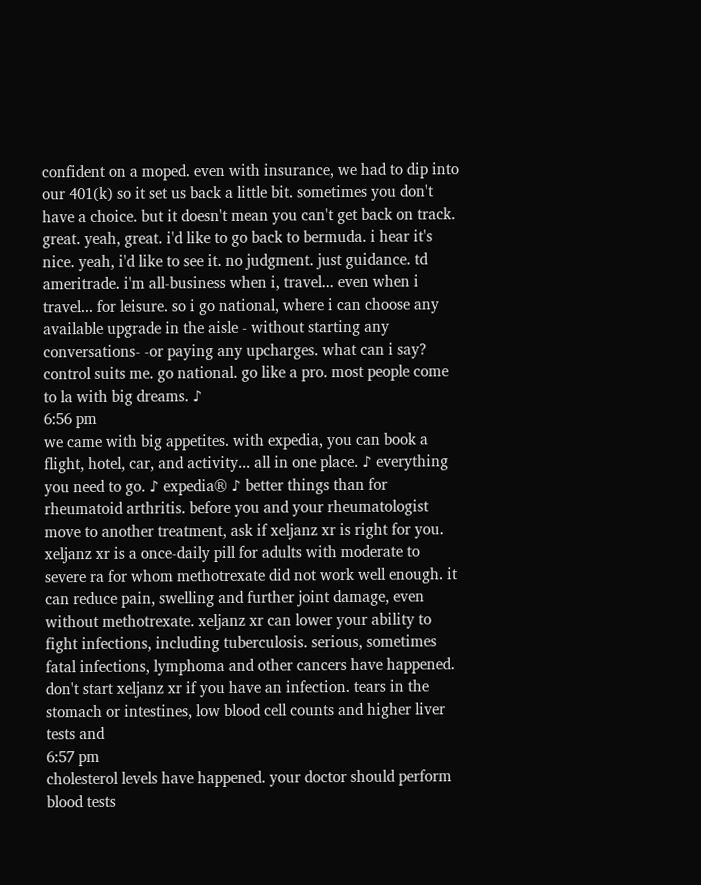confident on a moped. even with insurance, we had to dip into our 401(k) so it set us back a little bit. sometimes you don't have a choice. but it doesn't mean you can't get back on track. great. yeah, great. i'd like to go back to bermuda. i hear it's nice. yeah, i'd like to see it. no judgment. just guidance. td ameritrade. i'm all-business when i, travel... even when i travel... for leisure. so i go national, where i can choose any available upgrade in the aisle - without starting any conversations- -or paying any upcharges. what can i say? control suits me. go national. go like a pro. most people come to la with big dreams. ♪
6:56 pm
we came with big appetites. with expedia, you can book a flight, hotel, car, and activity... all in one place. ♪ everything you need to go. ♪ expedia® ♪ better things than for rheumatoid arthritis. before you and your rheumatologist move to another treatment, ask if xeljanz xr is right for you. xeljanz xr is a once-daily pill for adults with moderate to severe ra for whom methotrexate did not work well enough. it can reduce pain, swelling and further joint damage, even without methotrexate. xeljanz xr can lower your ability to fight infections, including tuberculosis. serious, sometimes fatal infections, lymphoma and other cancers have happened. don't start xeljanz xr if you have an infection. tears in the stomach or intestines, low blood cell counts and higher liver tests and
6:57 pm
cholesterol levels have happened. your doctor should perform blood tests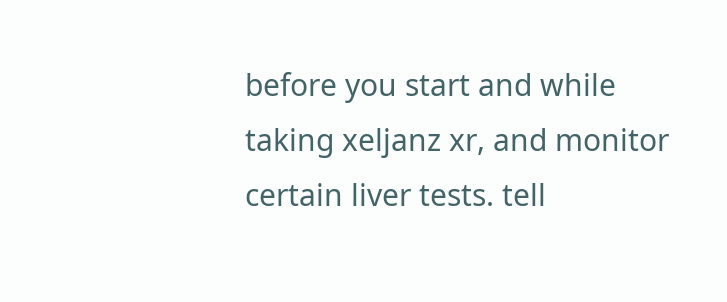before you start and while taking xeljanz xr, and monitor certain liver tests. tell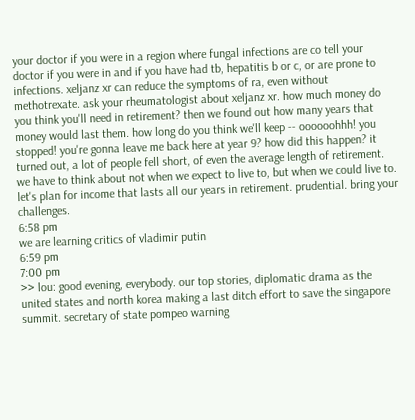your doctor if you were in a region where fungal infections are co tell your doctor if you were in and if you have had tb, hepatitis b or c, or are prone to infections. xeljanz xr can reduce the symptoms of ra, even without methotrexate. ask your rheumatologist about xeljanz xr. how much money do you think you'll need in retirement? then we found out how many years that money would last them. how long do you think we'll keep -- oooooohhh! you stopped! you're gonna leave me back here at year 9? how did this happen? it turned out, a lot of people fell short, of even the average length of retirement. we have to think about not when we expect to live to, but when we could live to. let's plan for income that lasts all our years in retirement. prudential. bring your challenges.
6:58 pm
we are learning critics of vladimir putin
6:59 pm
7:00 pm
>> lou: good evening, everybody. our top stories, diplomatic drama as the united states and north korea making a last ditch effort to save the singapore summit. secretary of state pompeo warning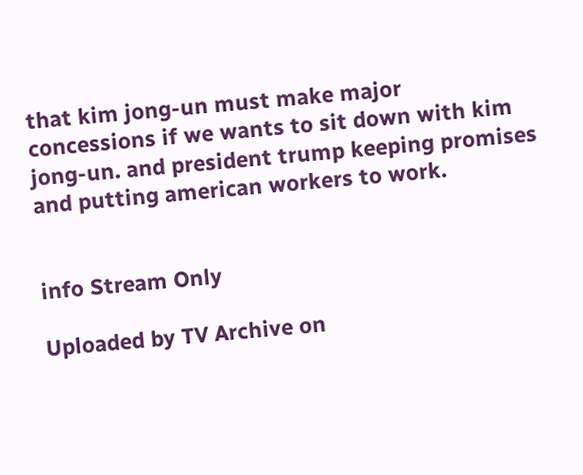that kim jong-un must make major concessions if we wants to sit down with kim jong-un. and president trump keeping promises and putting american workers to work.


info Stream Only

Uploaded by TV Archive on